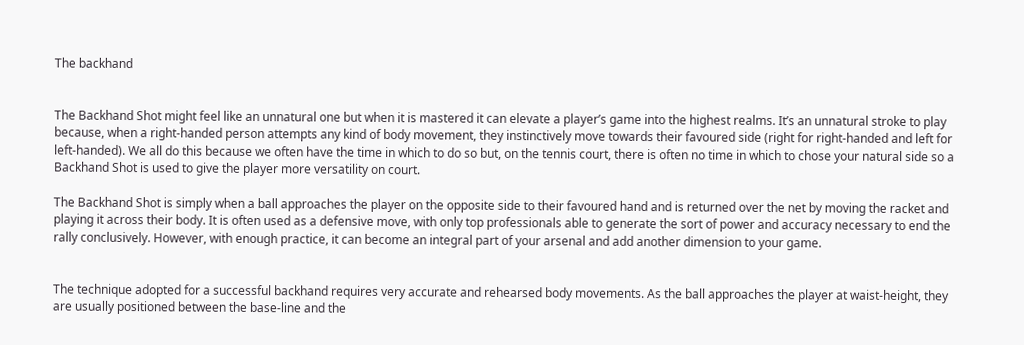The backhand


The Backhand Shot might feel like an unnatural one but when it is mastered it can elevate a player’s game into the highest realms. It’s an unnatural stroke to play because, when a right-handed person attempts any kind of body movement, they instinctively move towards their favoured side (right for right-handed and left for left-handed). We all do this because we often have the time in which to do so but, on the tennis court, there is often no time in which to chose your natural side so a Backhand Shot is used to give the player more versatility on court.

The Backhand Shot is simply when a ball approaches the player on the opposite side to their favoured hand and is returned over the net by moving the racket and playing it across their body. It is often used as a defensive move, with only top professionals able to generate the sort of power and accuracy necessary to end the rally conclusively. However, with enough practice, it can become an integral part of your arsenal and add another dimension to your game.


The technique adopted for a successful backhand requires very accurate and rehearsed body movements. As the ball approaches the player at waist-height, they are usually positioned between the base-line and the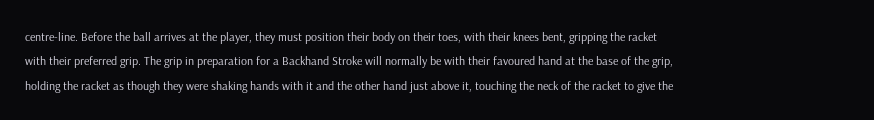centre-line. Before the ball arrives at the player, they must position their body on their toes, with their knees bent, gripping the racket with their preferred grip. The grip in preparation for a Backhand Stroke will normally be with their favoured hand at the base of the grip, holding the racket as though they were shaking hands with it and the other hand just above it, touching the neck of the racket to give the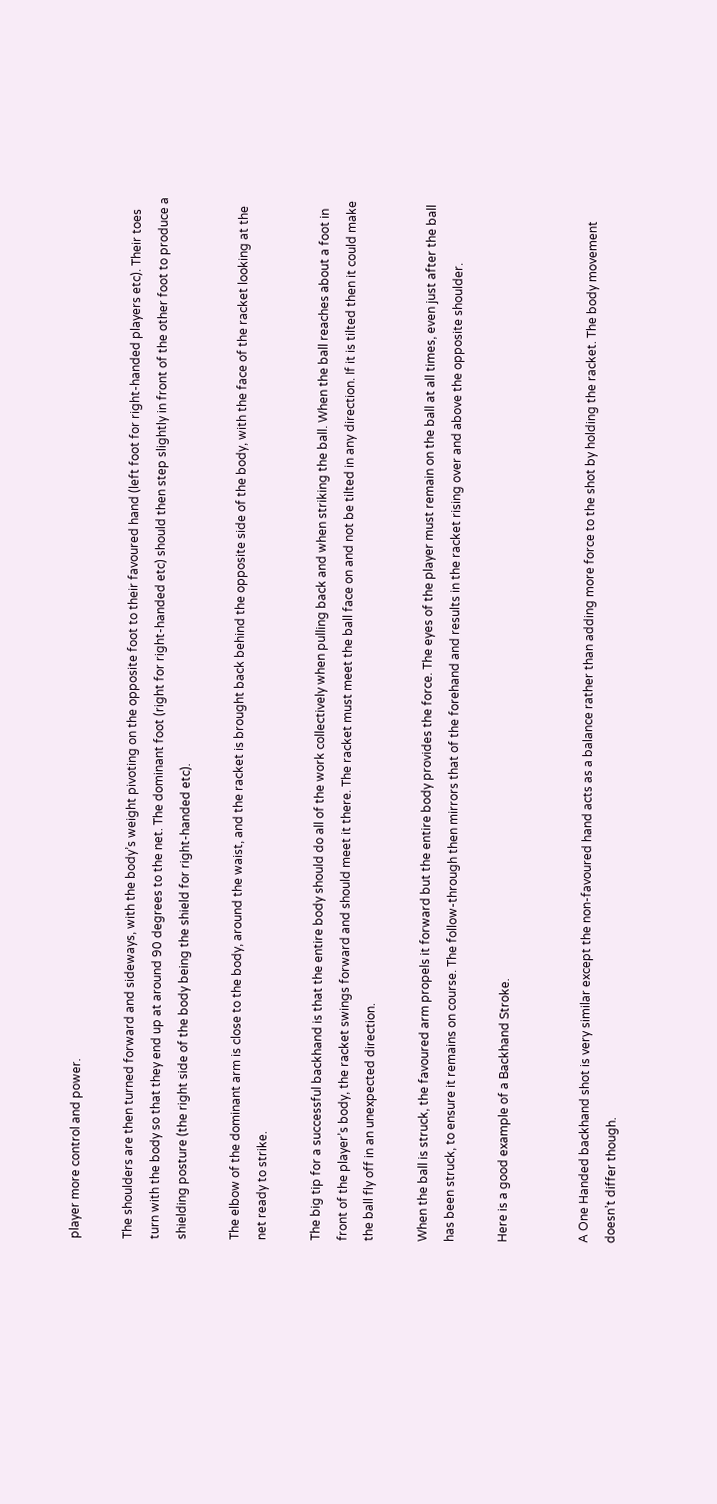player more control and power.

The shoulders are then turned forward and sideways, with the body’s weight pivoting on the opposite foot to their favoured hand (left foot for right-handed players etc). Their toes turn with the body so that they end up at around 90 degrees to the net. The dominant foot (right for right-handed etc) should then step slightly in front of the other foot to produce a shielding posture (the right side of the body being the shield for right-handed etc).

The elbow of the dominant arm is close to the body, around the waist, and the racket is brought back behind the opposite side of the body, with the face of the racket looking at the net ready to strike.

The big tip for a successful backhand is that the entire body should do all of the work collectively when pulling back and when striking the ball. When the ball reaches about a foot in front of the player’s body, the racket swings forward and should meet it there. The racket must meet the ball face on and not be tilted in any direction. If it is tilted then it could make the ball fly off in an unexpected direction.

When the ball is struck, the favoured arm propels it forward but the entire body provides the force. The eyes of the player must remain on the ball at all times, even just after the ball has been struck, to ensure it remains on course. The follow-through then mirrors that of the forehand and results in the racket rising over and above the opposite shoulder.

Here is a good example of a Backhand Stroke.


A One Handed backhand shot is very similar except the non-favoured hand acts as a balance rather than adding more force to the shot by holding the racket. The body movement doesn’t differ though.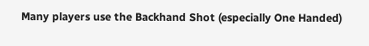Many players use the Backhand Shot (especially One Handed)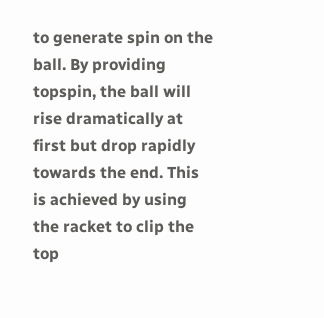to generate spin on the ball. By providing topspin, the ball will rise dramatically at first but drop rapidly towards the end. This is achieved by using the racket to clip the top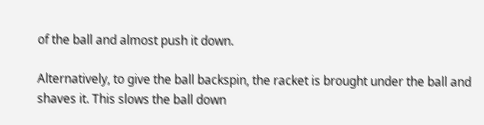of the ball and almost push it down.

Alternatively, to give the ball backspin, the racket is brought under the ball and shaves it. This slows the ball down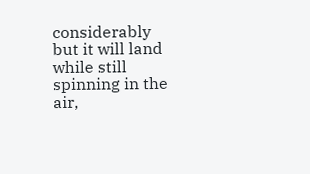considerably but it will land while still spinning in the air,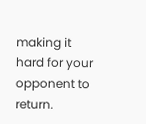making it hard for your opponent to return.